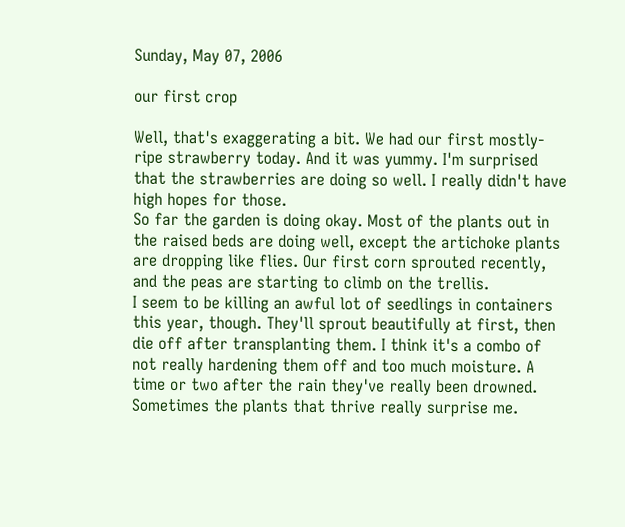Sunday, May 07, 2006

our first crop

Well, that's exaggerating a bit. We had our first mostly-ripe strawberry today. And it was yummy. I'm surprised that the strawberries are doing so well. I really didn't have high hopes for those.
So far the garden is doing okay. Most of the plants out in the raised beds are doing well, except the artichoke plants are dropping like flies. Our first corn sprouted recently, and the peas are starting to climb on the trellis.
I seem to be killing an awful lot of seedlings in containers this year, though. They'll sprout beautifully at first, then die off after transplanting them. I think it's a combo of not really hardening them off and too much moisture. A time or two after the rain they've really been drowned.
Sometimes the plants that thrive really surprise me.